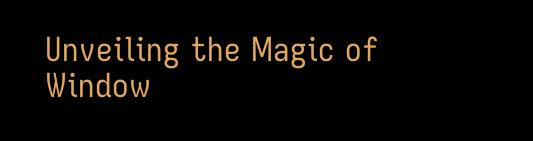Unveiling the Magic of Window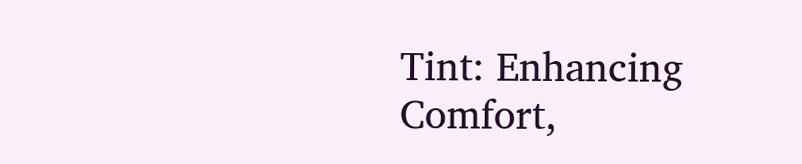Tint: Enhancing Comfort,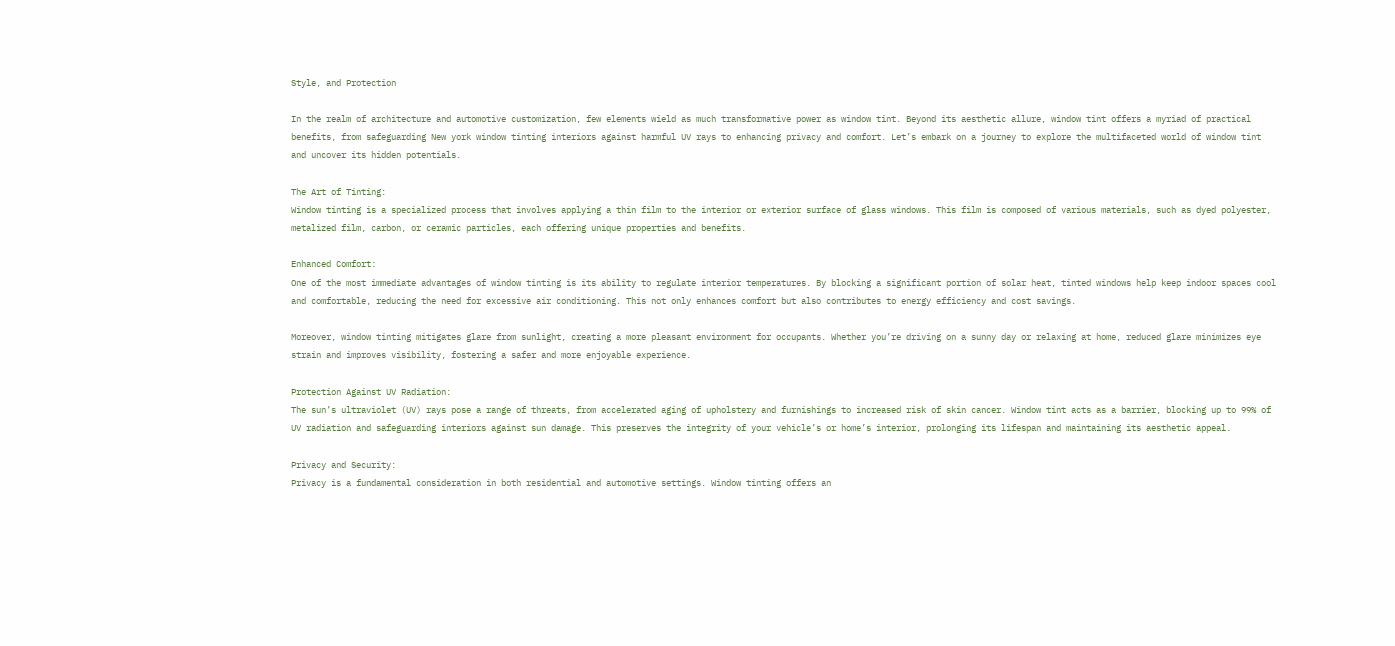Style, and Protection

In the realm of architecture and automotive customization, few elements wield as much transformative power as window tint. Beyond its aesthetic allure, window tint offers a myriad of practical benefits, from safeguarding New york window tinting interiors against harmful UV rays to enhancing privacy and comfort. Let’s embark on a journey to explore the multifaceted world of window tint and uncover its hidden potentials.

The Art of Tinting:
Window tinting is a specialized process that involves applying a thin film to the interior or exterior surface of glass windows. This film is composed of various materials, such as dyed polyester, metalized film, carbon, or ceramic particles, each offering unique properties and benefits.

Enhanced Comfort:
One of the most immediate advantages of window tinting is its ability to regulate interior temperatures. By blocking a significant portion of solar heat, tinted windows help keep indoor spaces cool and comfortable, reducing the need for excessive air conditioning. This not only enhances comfort but also contributes to energy efficiency and cost savings.

Moreover, window tinting mitigates glare from sunlight, creating a more pleasant environment for occupants. Whether you’re driving on a sunny day or relaxing at home, reduced glare minimizes eye strain and improves visibility, fostering a safer and more enjoyable experience.

Protection Against UV Radiation:
The sun’s ultraviolet (UV) rays pose a range of threats, from accelerated aging of upholstery and furnishings to increased risk of skin cancer. Window tint acts as a barrier, blocking up to 99% of UV radiation and safeguarding interiors against sun damage. This preserves the integrity of your vehicle’s or home’s interior, prolonging its lifespan and maintaining its aesthetic appeal.

Privacy and Security:
Privacy is a fundamental consideration in both residential and automotive settings. Window tinting offers an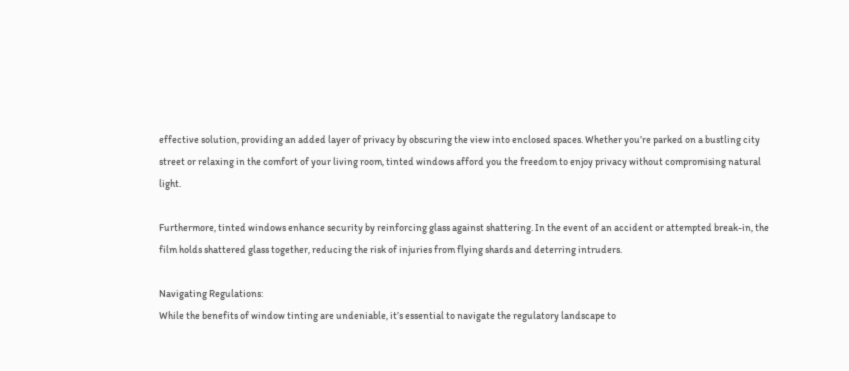effective solution, providing an added layer of privacy by obscuring the view into enclosed spaces. Whether you’re parked on a bustling city street or relaxing in the comfort of your living room, tinted windows afford you the freedom to enjoy privacy without compromising natural light.

Furthermore, tinted windows enhance security by reinforcing glass against shattering. In the event of an accident or attempted break-in, the film holds shattered glass together, reducing the risk of injuries from flying shards and deterring intruders.

Navigating Regulations:
While the benefits of window tinting are undeniable, it’s essential to navigate the regulatory landscape to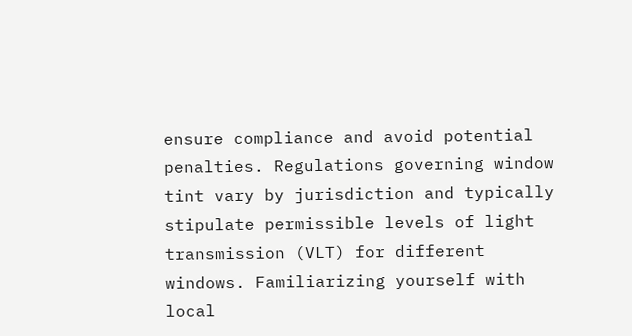ensure compliance and avoid potential penalties. Regulations governing window tint vary by jurisdiction and typically stipulate permissible levels of light transmission (VLT) for different windows. Familiarizing yourself with local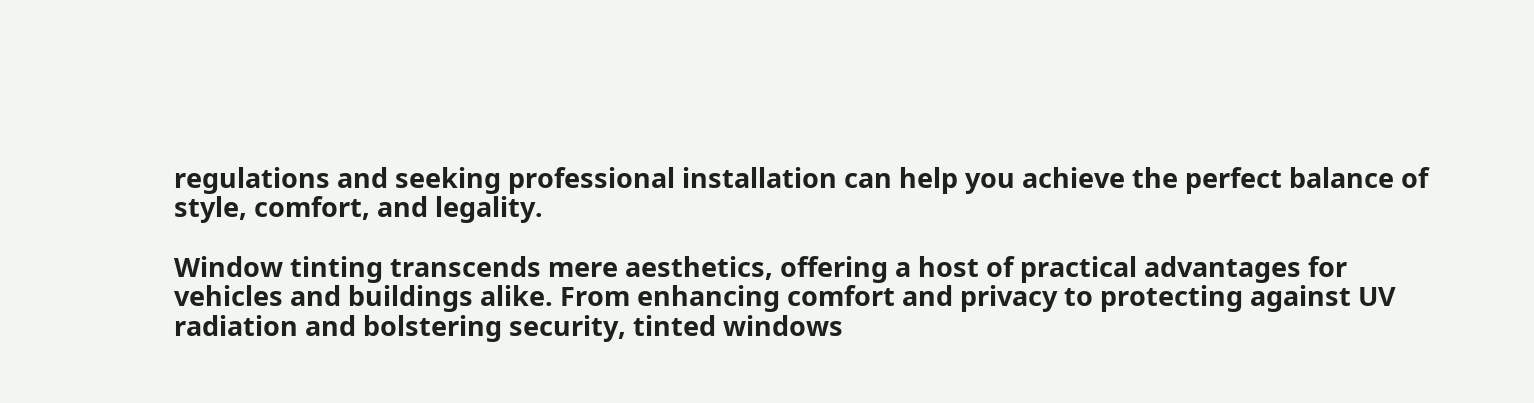regulations and seeking professional installation can help you achieve the perfect balance of style, comfort, and legality.

Window tinting transcends mere aesthetics, offering a host of practical advantages for vehicles and buildings alike. From enhancing comfort and privacy to protecting against UV radiation and bolstering security, tinted windows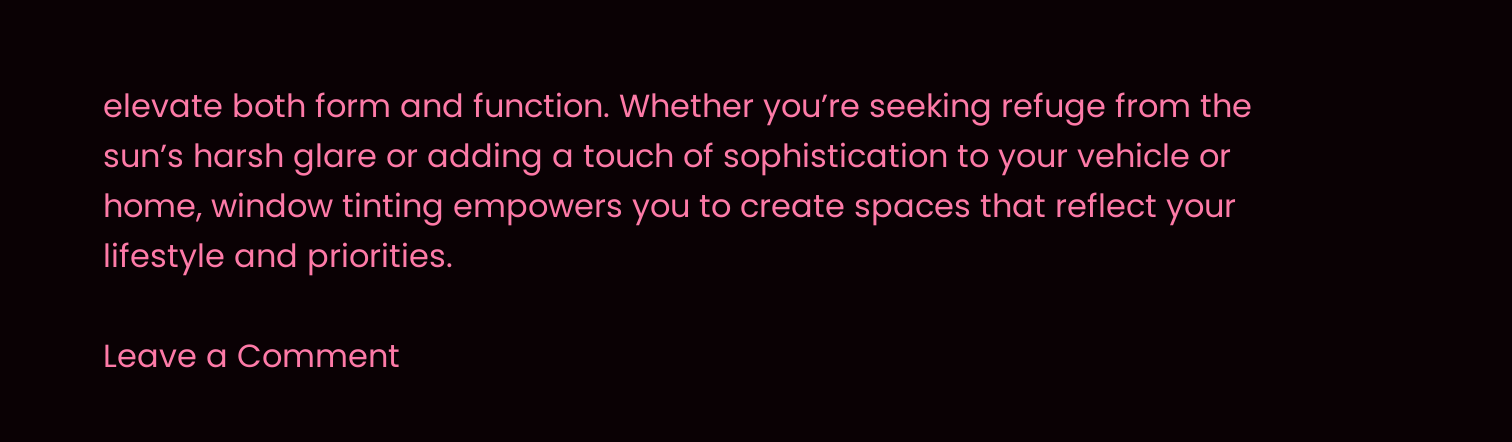elevate both form and function. Whether you’re seeking refuge from the sun’s harsh glare or adding a touch of sophistication to your vehicle or home, window tinting empowers you to create spaces that reflect your lifestyle and priorities.

Leave a Comment